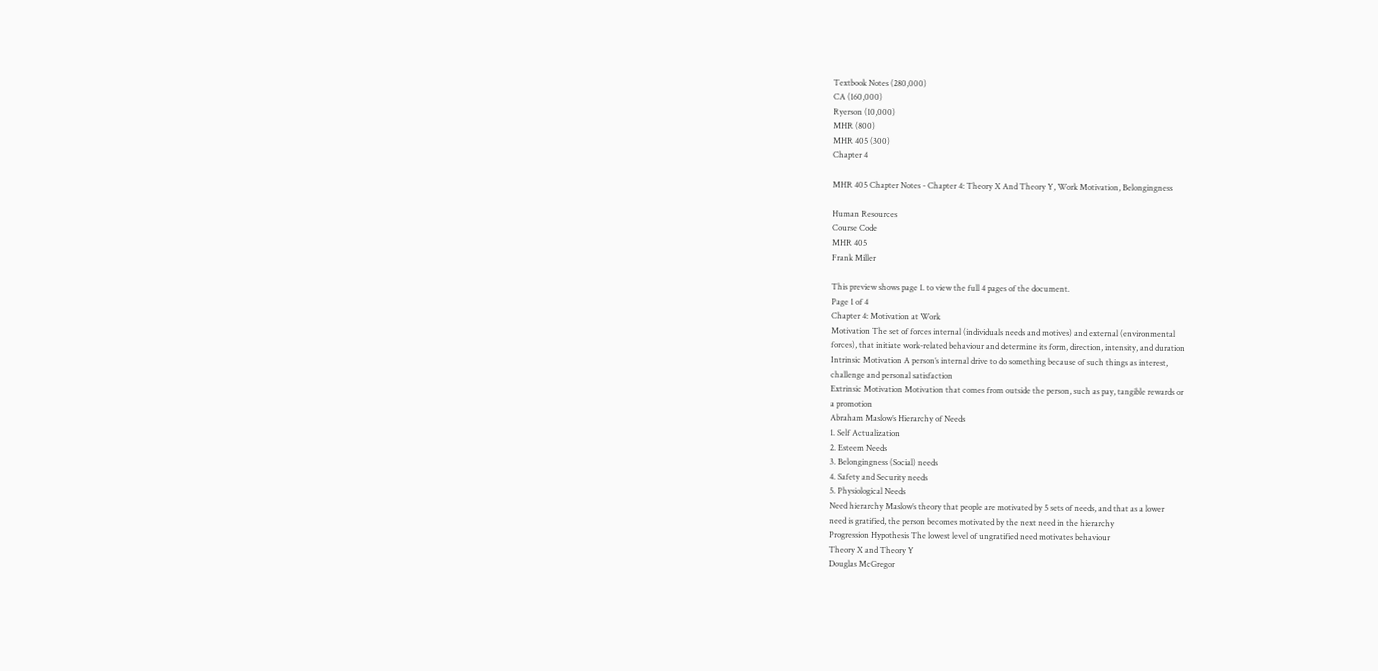Textbook Notes (280,000)
CA (160,000)
Ryerson (10,000)
MHR (800)
MHR 405 (300)
Chapter 4

MHR 405 Chapter Notes - Chapter 4: Theory X And Theory Y, Work Motivation, Belongingness

Human Resources
Course Code
MHR 405
Frank Miller

This preview shows page 1. to view the full 4 pages of the document.
Page 1 of 4
Chapter 4: Motivation at Work
Motivation The set of forces internal (individuals needs and motives) and external (environmental
forces), that initiate work-related behaviour and determine its form, direction, intensity, and duration
Intrinsic Motivation A person’s internal drive to do something because of such things as interest,
challenge and personal satisfaction
Extrinsic Motivation Motivation that comes from outside the person, such as pay, tangible rewards or
a promotion
Abraham Maslow’s Hierarchy of Needs
1. Self Actualization
2. Esteem Needs
3. Belongingness (Social) needs
4. Safety and Security needs
5. Physiological Needs
Need hierarchy Maslow’s theory that people are motivated by 5 sets of needs, and that as a lower
need is gratified, the person becomes motivated by the next need in the hierarchy
Progression Hypothesis The lowest level of ungratified need motivates behaviour
Theory X and Theory Y
Douglas McGregor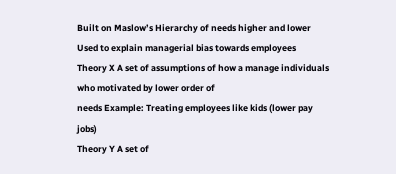Built on Maslow’s Hierarchy of needs higher and lower
Used to explain managerial bias towards employees
Theory X A set of assumptions of how a manage individuals who motivated by lower order of
needs Example: Treating employees like kids (lower pay jobs)
Theory Y A set of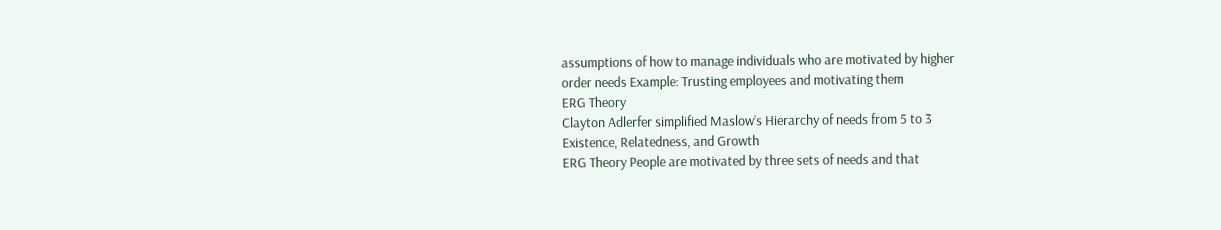assumptions of how to manage individuals who are motivated by higher
order needs Example: Trusting employees and motivating them
ERG Theory
Clayton Adlerfer simplified Maslow’s Hierarchy of needs from 5 to 3
Existence, Relatedness, and Growth
ERG Theory People are motivated by three sets of needs and that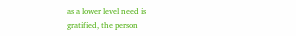as a lower level need is
gratified, the person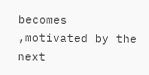becomes ,motivated by the next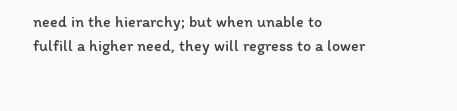need in the hierarchy; but when unable to
fulfill a higher need, they will regress to a lower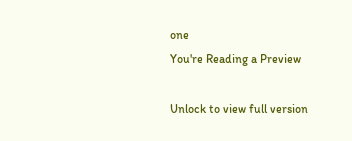one
You're Reading a Preview

Unlock to view full version